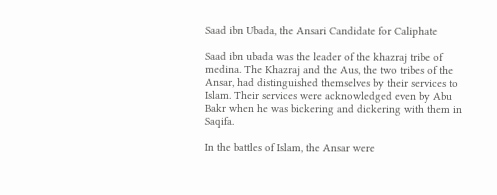Saad ibn Ubada, the Ansari Candidate for Caliphate

Saad ibn ubada was the leader of the khazraj tribe of medina. The Khazraj and the Aus, the two tribes of the Ansar, had distinguished themselves by their services to Islam. Their services were acknowledged even by Abu Bakr when he was bickering and dickering with them in Saqifa.

In the battles of Islam, the Ansar were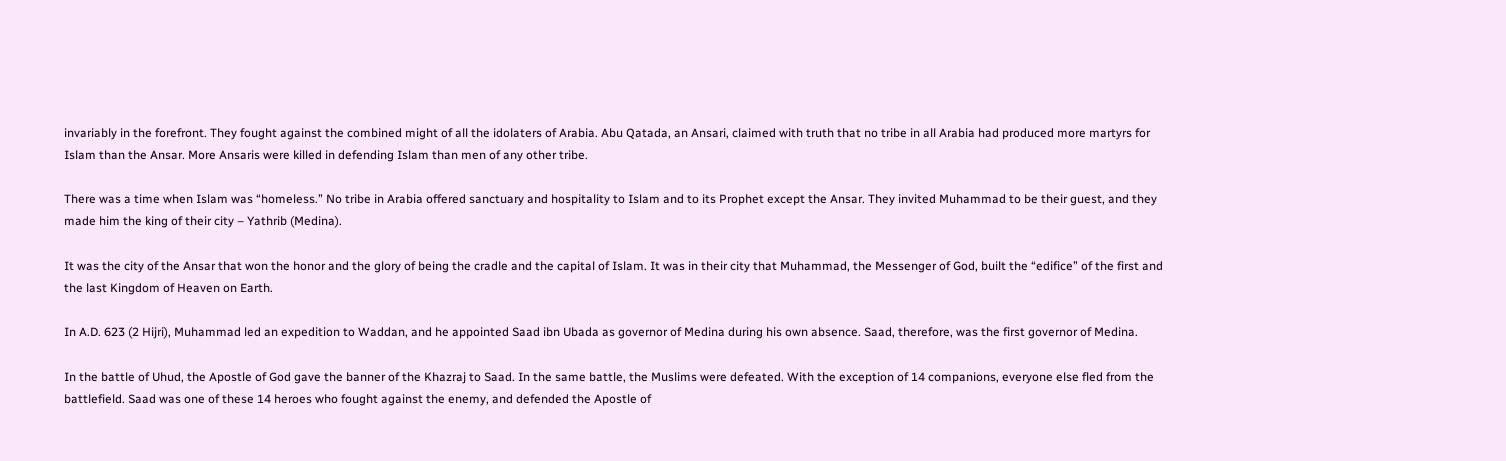invariably in the forefront. They fought against the combined might of all the idolaters of Arabia. Abu Qatada, an Ansari, claimed with truth that no tribe in all Arabia had produced more martyrs for Islam than the Ansar. More Ansaris were killed in defending Islam than men of any other tribe.

There was a time when Islam was “homeless.” No tribe in Arabia offered sanctuary and hospitality to Islam and to its Prophet except the Ansar. They invited Muhammad to be their guest, and they made him the king of their city – Yathrib (Medina).

It was the city of the Ansar that won the honor and the glory of being the cradle and the capital of Islam. It was in their city that Muhammad, the Messenger of God, built the “edifice” of the first and the last Kingdom of Heaven on Earth.

In A.D. 623 (2 Hijri), Muhammad led an expedition to Waddan, and he appointed Saad ibn Ubada as governor of Medina during his own absence. Saad, therefore, was the first governor of Medina.

In the battle of Uhud, the Apostle of God gave the banner of the Khazraj to Saad. In the same battle, the Muslims were defeated. With the exception of 14 companions, everyone else fled from the battlefield. Saad was one of these 14 heroes who fought against the enemy, and defended the Apostle of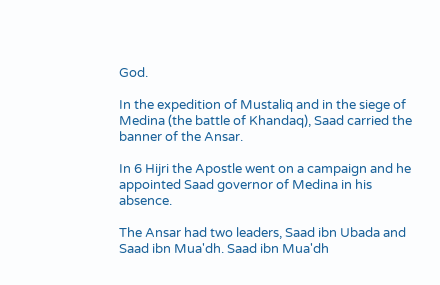God.

In the expedition of Mustaliq and in the siege of Medina (the battle of Khandaq), Saad carried the banner of the Ansar.

In 6 Hijri the Apostle went on a campaign and he appointed Saad governor of Medina in his absence.

The Ansar had two leaders, Saad ibn Ubada and Saad ibn Mua'dh. Saad ibn Mua'dh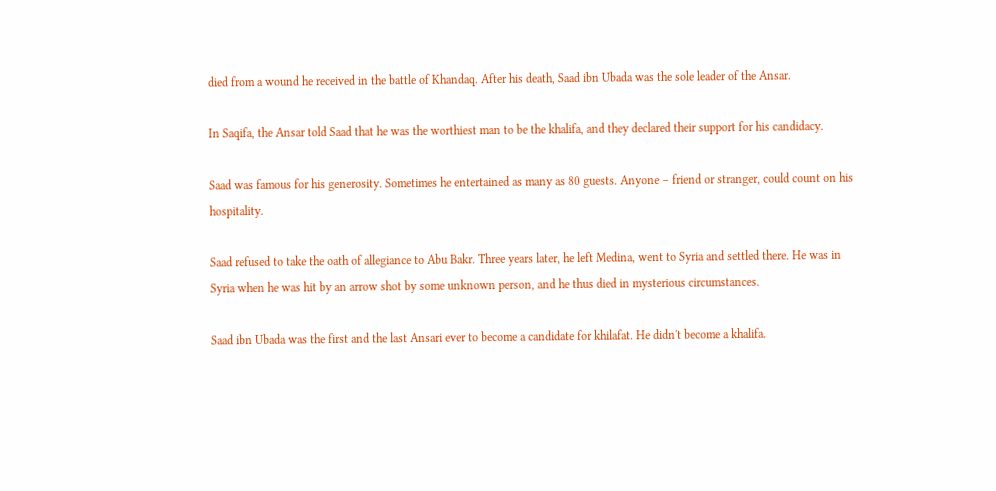died from a wound he received in the battle of Khandaq. After his death, Saad ibn Ubada was the sole leader of the Ansar.

In Saqifa, the Ansar told Saad that he was the worthiest man to be the khalifa, and they declared their support for his candidacy.

Saad was famous for his generosity. Sometimes he entertained as many as 80 guests. Anyone – friend or stranger, could count on his hospitality.

Saad refused to take the oath of allegiance to Abu Bakr. Three years later, he left Medina, went to Syria and settled there. He was in Syria when he was hit by an arrow shot by some unknown person, and he thus died in mysterious circumstances.

Saad ibn Ubada was the first and the last Ansari ever to become a candidate for khilafat. He didn't become a khalifa.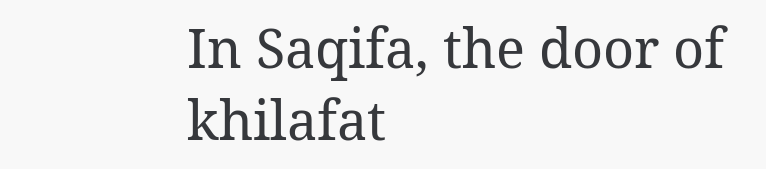In Saqifa, the door of khilafat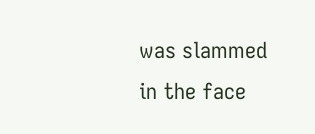was slammed in the face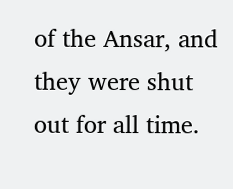of the Ansar, and they were shut out for all time.